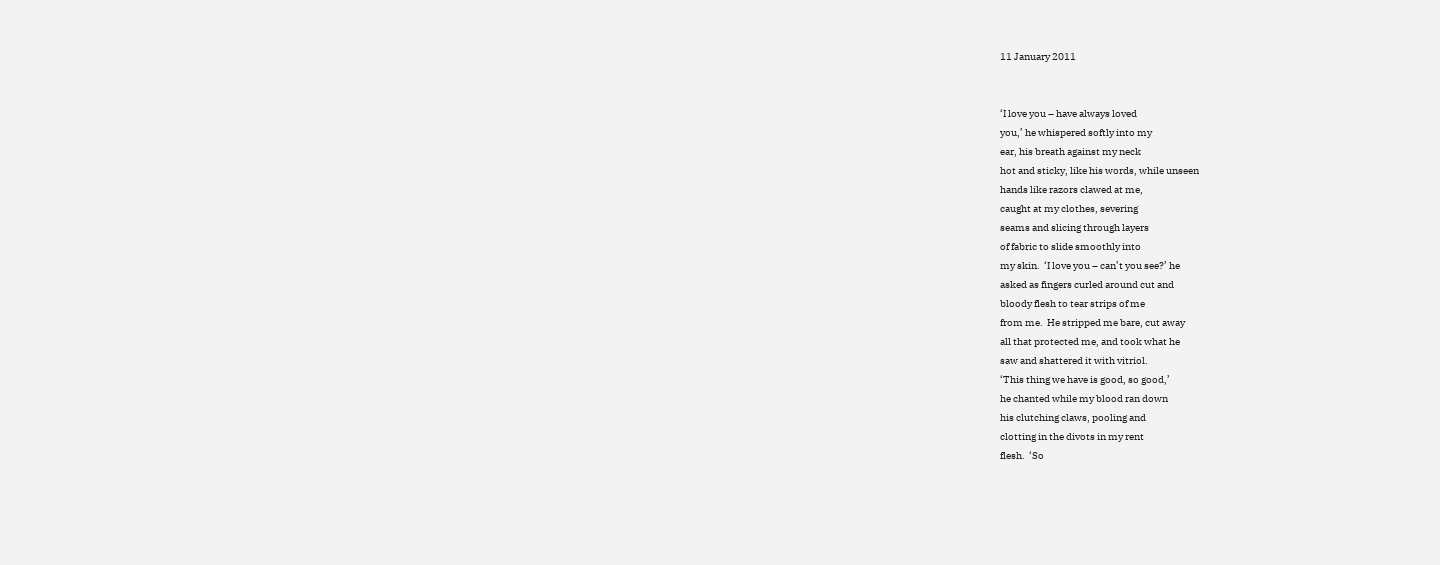11 January 2011


‘I love you – have always loved
you,’ he whispered softly into my
ear, his breath against my neck
hot and sticky, like his words, while unseen
hands like razors clawed at me,
caught at my clothes, severing
seams and slicing through layers
of fabric to slide smoothly into
my skin.  ‘I love you – can’t you see?’ he
asked as fingers curled around cut and
bloody flesh to tear strips of me
from me.  He stripped me bare, cut away
all that protected me, and took what he
saw and shattered it with vitriol.
‘This thing we have is good, so good,’
he chanted while my blood ran down
his clutching claws, pooling and
clotting in the divots in my rent
flesh.  ‘So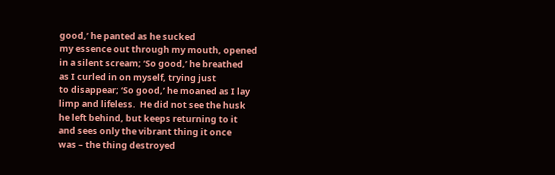good,’ he panted as he sucked
my essence out through my mouth, opened
in a silent scream; ‘So good,’ he breathed
as I curled in on myself, trying just
to disappear; ‘So good,’ he moaned as I lay
limp and lifeless.  He did not see the husk
he left behind, but keeps returning to it
and sees only the vibrant thing it once
was – the thing destroyed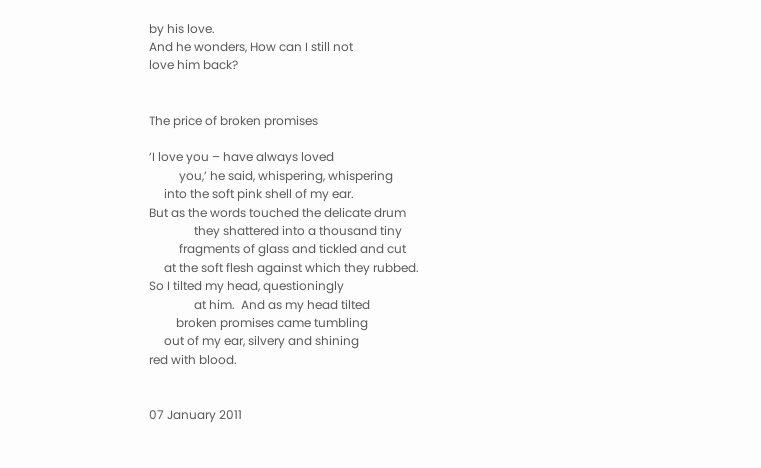by his love.
And he wonders, How can I still not
love him back?


The price of broken promises

‘I love you – have always loved
          you,’ he said, whispering, whispering
     into the soft pink shell of my ear.
But as the words touched the delicate drum
               they shattered into a thousand tiny
          fragments of glass and tickled and cut
     at the soft flesh against which they rubbed.
So I tilted my head, questioningly
               at him.  And as my head tilted
         broken promises came tumbling
     out of my ear, silvery and shining
red with blood.


07 January 2011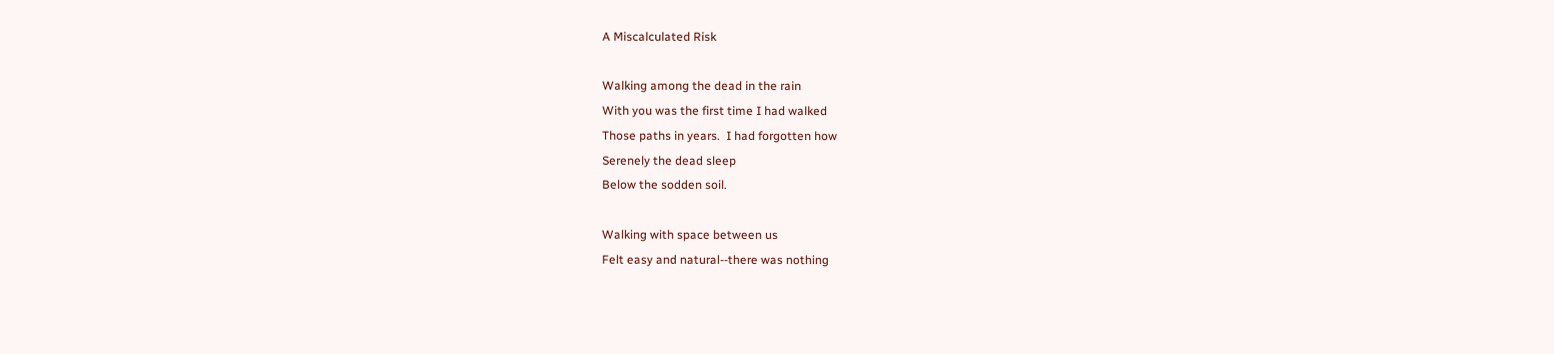A Miscalculated Risk

Walking among the dead in the rain
With you was the first time I had walked
Those paths in years.  I had forgotten how
Serenely the dead sleep
Below the sodden soil.

Walking with space between us
Felt easy and natural--there was nothing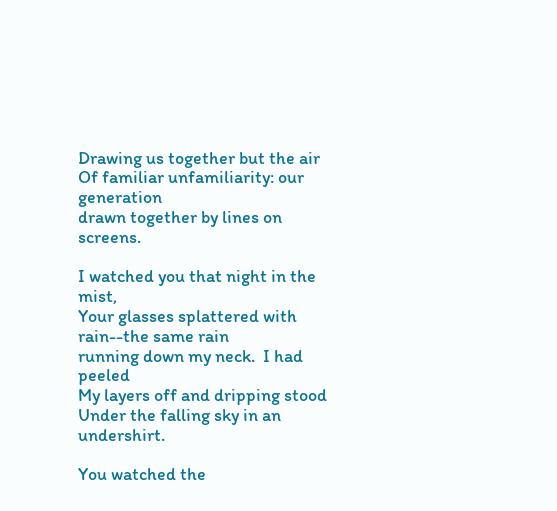Drawing us together but the air
Of familiar unfamiliarity: our generation
drawn together by lines on screens.

I watched you that night in the mist,
Your glasses splattered with rain--the same rain
running down my neck.  I had peeled
My layers off and dripping stood
Under the falling sky in an undershirt.

You watched the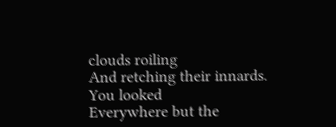clouds roiling
And retching their innards.  You looked
Everywhere but the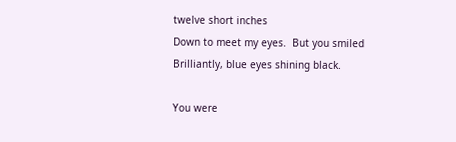twelve short inches
Down to meet my eyes.  But you smiled
Brilliantly, blue eyes shining black.

You were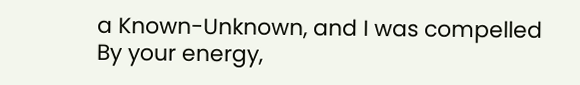a Known-Unknown, and I was compelled
By your energy,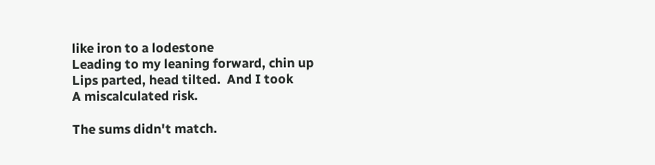like iron to a lodestone
Leading to my leaning forward, chin up
Lips parted, head tilted.  And I took
A miscalculated risk.

The sums didn't match.